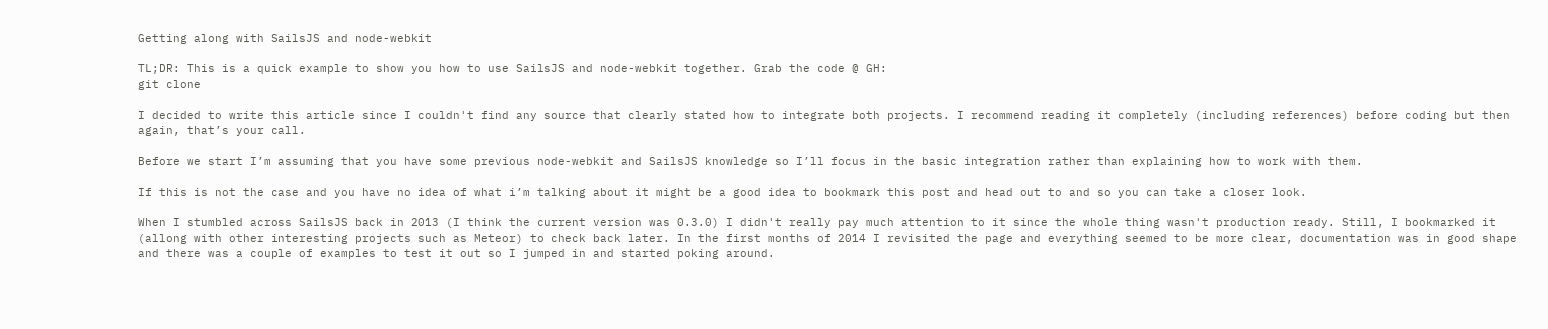Getting along with SailsJS and node-webkit

TL;DR: This is a quick example to show you how to use SailsJS and node-webkit together. Grab the code @ GH:
git clone

I decided to write this article since I couldn't find any source that clearly stated how to integrate both projects. I recommend reading it completely (including references) before coding but then again, that’s your call.

Before we start I’m assuming that you have some previous node-webkit and SailsJS knowledge so I’ll focus in the basic integration rather than explaining how to work with them.

If this is not the case and you have no idea of what i’m talking about it might be a good idea to bookmark this post and head out to and so you can take a closer look.

When I stumbled across SailsJS back in 2013 (I think the current version was 0.3.0) I didn't really pay much attention to it since the whole thing wasn't production ready. Still, I bookmarked it (allong with other interesting projects such as Meteor) to check back later. In the first months of 2014 I revisited the page and everything seemed to be more clear, documentation was in good shape and there was a couple of examples to test it out so I jumped in and started poking around.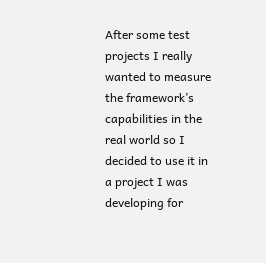After some test projects I really wanted to measure the framework’s capabilities in the real world so I decided to use it in a project I was developing for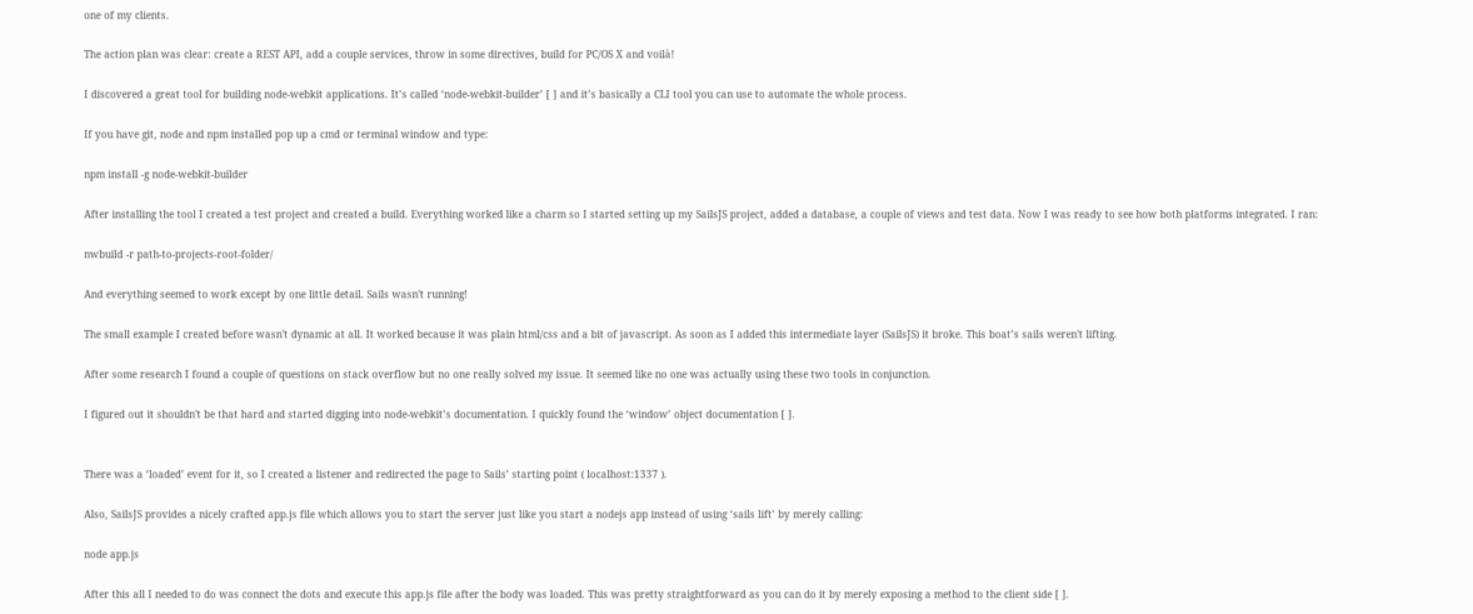one of my clients.

The action plan was clear: create a REST API, add a couple services, throw in some directives, build for PC/OS X and voilà!

I discovered a great tool for building node-webkit applications. It’s called ‘node-webkit-builder’ [ ] and it’s basically a CLI tool you can use to automate the whole process.

If you have git, node and npm installed pop up a cmd or terminal window and type:

npm install -g node-webkit-builder

After installing the tool I created a test project and created a build. Everything worked like a charm so I started setting up my SailsJS project, added a database, a couple of views and test data. Now I was ready to see how both platforms integrated. I ran:

nwbuild -r path-to-projects-root-folder/

And everything seemed to work except by one little detail. Sails wasn't running!

The small example I created before wasn't dynamic at all. It worked because it was plain html/css and a bit of javascript. As soon as I added this intermediate layer (SailsJS) it broke. This boat’s sails weren't lifting.

After some research I found a couple of questions on stack overflow but no one really solved my issue. It seemed like no one was actually using these two tools in conjunction.

I figured out it shouldn't be that hard and started digging into node-webkit’s documentation. I quickly found the ‘window’ object documentation [ ].


There was a ‘loaded’ event for it, so I created a listener and redirected the page to Sails’ starting point ( localhost:1337 ).

Also, SailsJS provides a nicely crafted app.js file which allows you to start the server just like you start a nodejs app instead of using ‘sails lift’ by merely calling:

node app.js

After this all I needed to do was connect the dots and execute this app.js file after the body was loaded. This was pretty straightforward as you can do it by merely exposing a method to the client side [ ].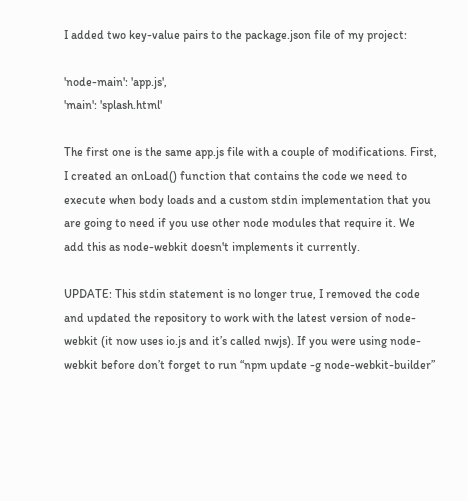I added two key-value pairs to the package.json file of my project:

'node-main': 'app.js',
'main': 'splash.html'

The first one is the same app.js file with a couple of modifications. First, I created an onLoad() function that contains the code we need to execute when body loads and a custom stdin implementation that you are going to need if you use other node modules that require it. We add this as node-webkit doesn't implements it currently.

UPDATE: This stdin statement is no longer true, I removed the code and updated the repository to work with the latest version of node-webkit (it now uses io.js and it’s called nwjs). If you were using node-webkit before don’t forget to run “npm update -g node-webkit-builder”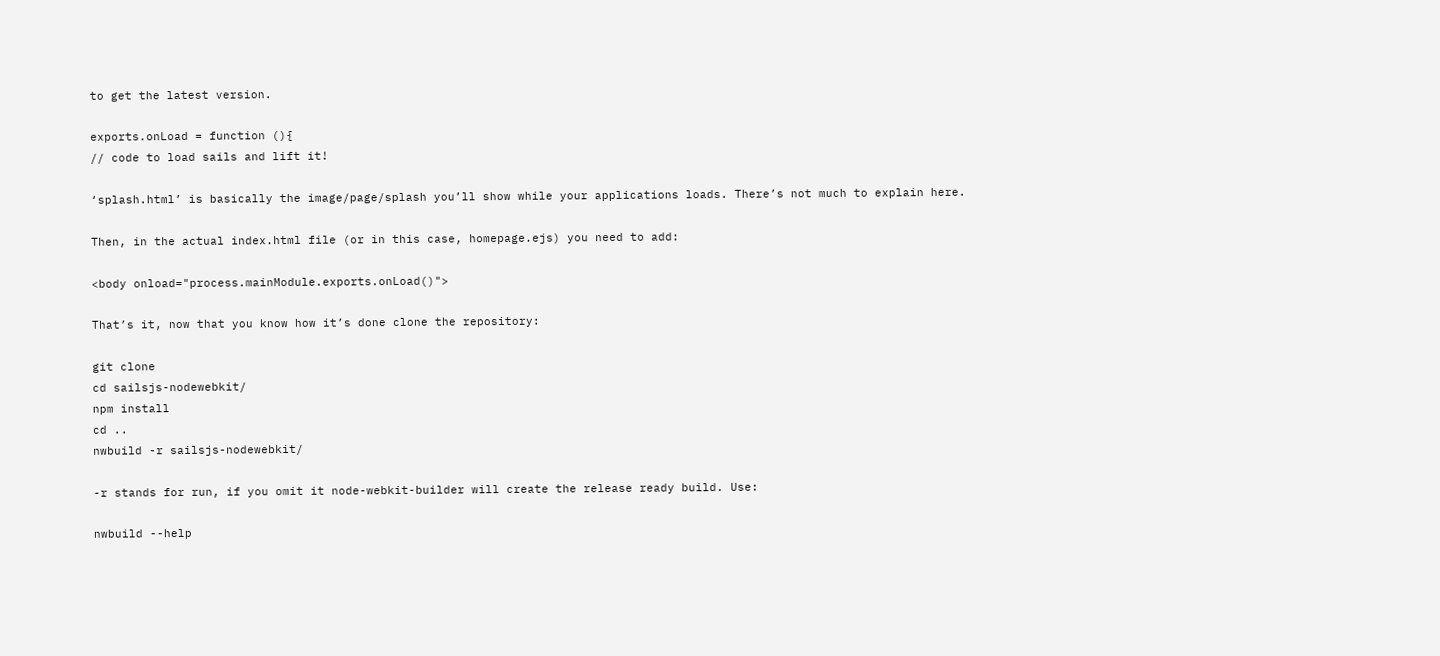to get the latest version.

exports.onLoad = function (){
// code to load sails and lift it!

‘splash.html’ is basically the image/page/splash you’ll show while your applications loads. There’s not much to explain here.

Then, in the actual index.html file (or in this case, homepage.ejs) you need to add:

<body onload="process.mainModule.exports.onLoad()">

That’s it, now that you know how it’s done clone the repository:

git clone
cd sailsjs-nodewebkit/
npm install
cd ..
nwbuild -r sailsjs-nodewebkit/

-r stands for run, if you omit it node-webkit-builder will create the release ready build. Use:

nwbuild --help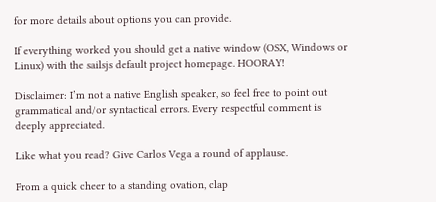for more details about options you can provide.

If everything worked you should get a native window (OSX, Windows or Linux) with the sailsjs default project homepage. HOORAY!

Disclaimer: I’m not a native English speaker, so feel free to point out grammatical and/or syntactical errors. Every respectful comment is deeply appreciated.

Like what you read? Give Carlos Vega a round of applause.

From a quick cheer to a standing ovation, clap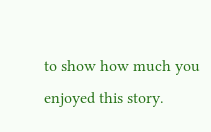to show how much you enjoyed this story.